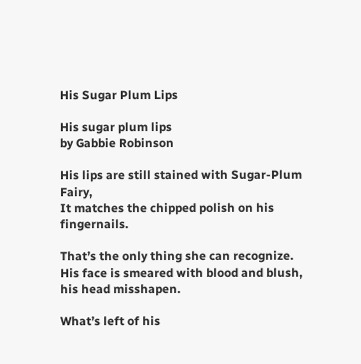His Sugar Plum Lips

His sugar plum lips
by Gabbie Robinson

His lips are still stained with Sugar-Plum Fairy,
It matches the chipped polish on his fingernails.

That’s the only thing she can recognize.
His face is smeared with blood and blush, his head misshapen.

What’s left of his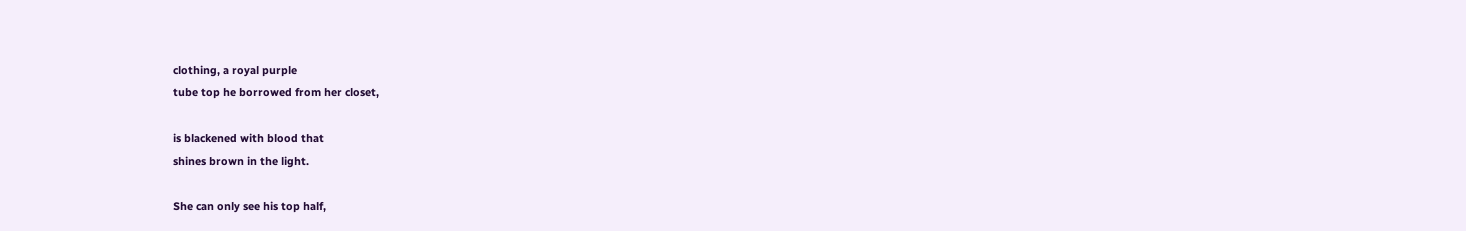clothing, a royal purple
tube top he borrowed from her closet,

is blackened with blood that
shines brown in the light.

She can only see his top half,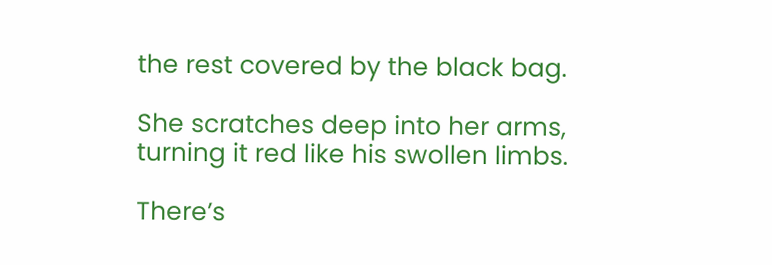the rest covered by the black bag.

She scratches deep into her arms,
turning it red like his swollen limbs.

There’s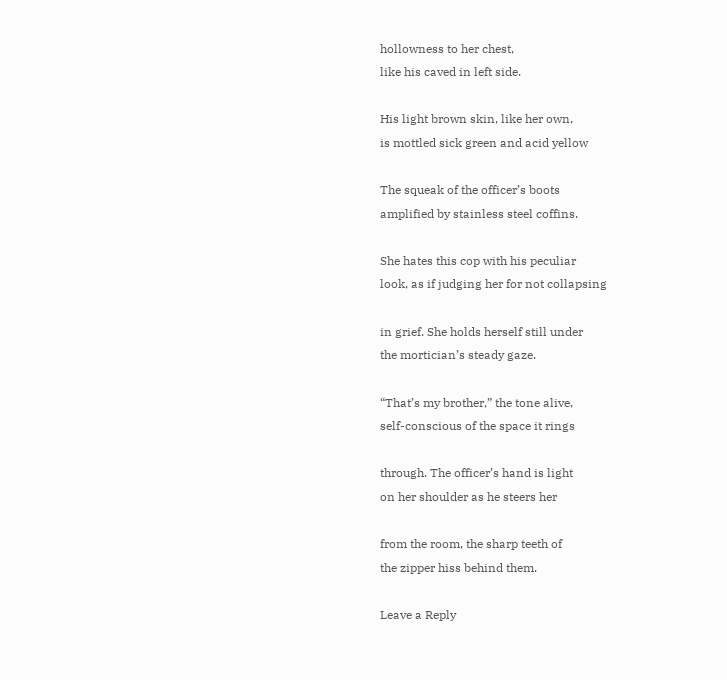hollowness to her chest,
like his caved in left side.

His light brown skin, like her own,
is mottled sick green and acid yellow

The squeak of the officer’s boots
amplified by stainless steel coffins.

She hates this cop with his peculiar
look, as if judging her for not collapsing

in grief. She holds herself still under
the mortician’s steady gaze.

“That’s my brother,” the tone alive,
self-conscious of the space it rings

through. The officer’s hand is light
on her shoulder as he steers her

from the room, the sharp teeth of
the zipper hiss behind them.

Leave a Reply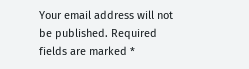Your email address will not be published. Required fields are marked *